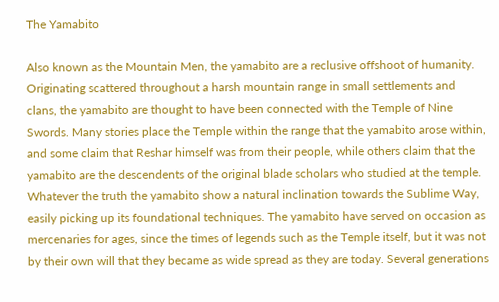The Yamabito

Also known as the Mountain Men, the yamabito are a reclusive offshoot of humanity. Originating scattered throughout a harsh mountain range in small settlements and clans, the yamabito are thought to have been connected with the Temple of Nine Swords. Many stories place the Temple within the range that the yamabito arose within, and some claim that Reshar himself was from their people, while others claim that the yamabito are the descendents of the original blade scholars who studied at the temple. Whatever the truth the yamabito show a natural inclination towards the Sublime Way, easily picking up its foundational techniques. The yamabito have served on occasion as mercenaries for ages, since the times of legends such as the Temple itself, but it was not by their own will that they became as wide spread as they are today. Several generations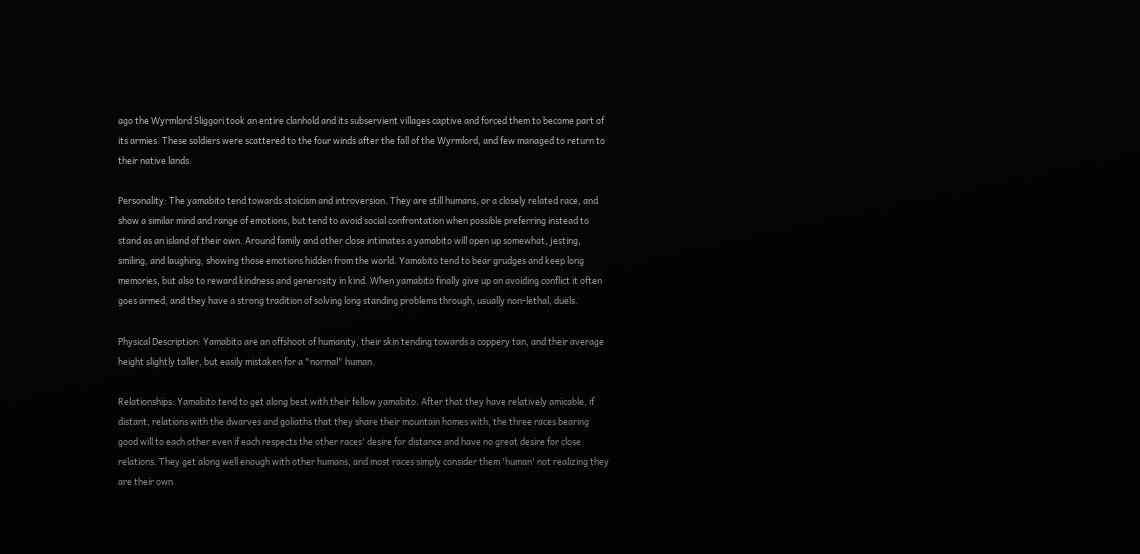ago the Wyrmlord Sliggori took an entire clanhold and its subservient villages captive and forced them to become part of its armies. These soldiers were scattered to the four winds after the fall of the Wyrmlord, and few managed to return to their native lands.

Personality: The yamabito tend towards stoicism and introversion. They are still humans, or a closely related race, and show a similar mind and range of emotions, but tend to avoid social confrontation when possible preferring instead to stand as an island of their own. Around family and other close intimates a yamabito will open up somewhat, jesting, smiling, and laughing, showing those emotions hidden from the world. Yamabito tend to bear grudges and keep long memories, but also to reward kindness and generosity in kind. When yamabito finally give up on avoiding conflict it often goes armed, and they have a strong tradition of solving long standing problems through, usually non-lethal, duels.

Physical Description: Yamabito are an offshoot of humanity, their skin tending towards a coppery tan, and their average height slightly taller, but easily mistaken for a "normal" human.

Relationships: Yamabito tend to get along best with their fellow yamabito. After that they have relatively amicable, if distant, relations with the dwarves and goliaths that they share their mountain homes with, the three races bearing good will to each other even if each respects the other races' desire for distance and have no great desire for close relations. They get along well enough with other humans, and most races simply consider them 'human' not realizing they are their own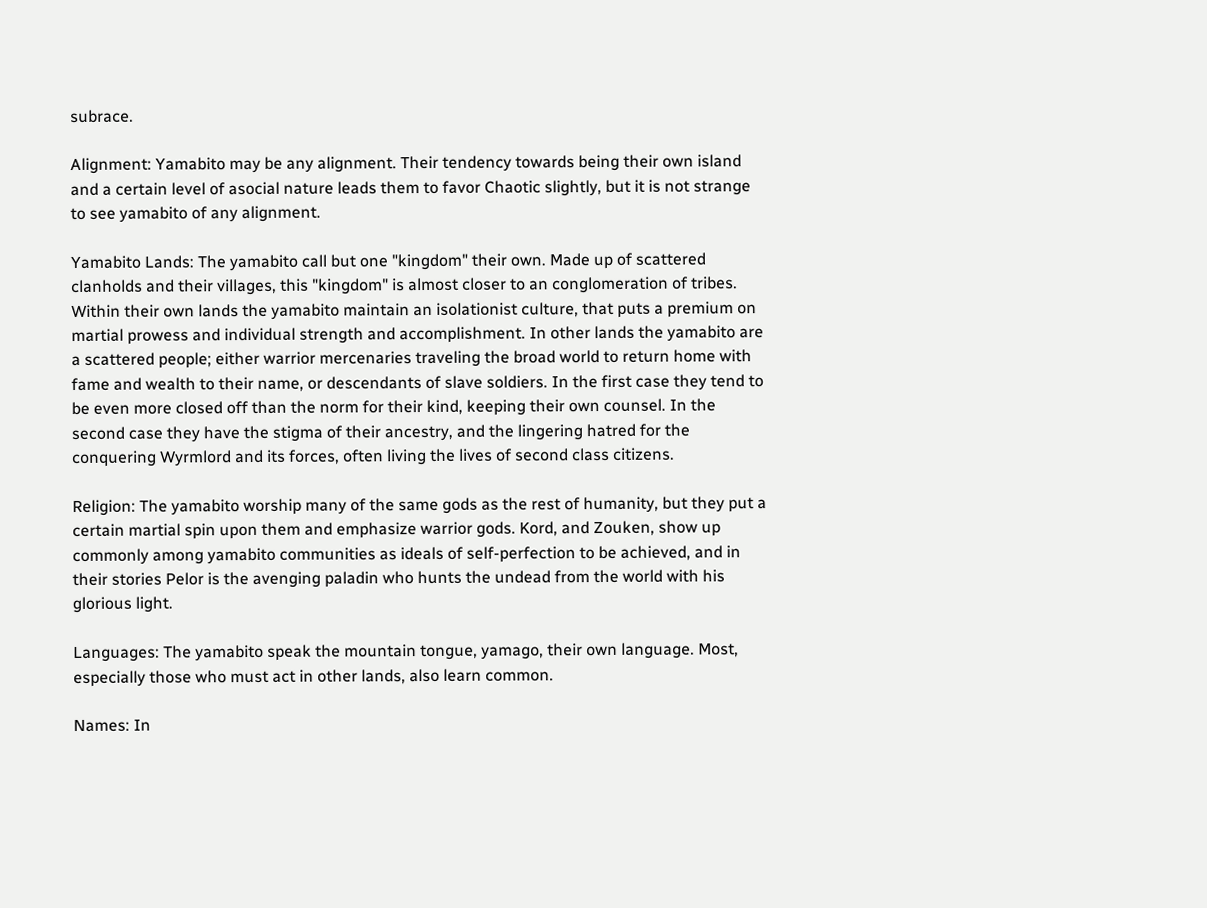subrace.

Alignment: Yamabito may be any alignment. Their tendency towards being their own island and a certain level of asocial nature leads them to favor Chaotic slightly, but it is not strange to see yamabito of any alignment.

Yamabito Lands: The yamabito call but one "kingdom" their own. Made up of scattered clanholds and their villages, this "kingdom" is almost closer to an conglomeration of tribes. Within their own lands the yamabito maintain an isolationist culture, that puts a premium on martial prowess and individual strength and accomplishment. In other lands the yamabito are a scattered people; either warrior mercenaries traveling the broad world to return home with fame and wealth to their name, or descendants of slave soldiers. In the first case they tend to be even more closed off than the norm for their kind, keeping their own counsel. In the second case they have the stigma of their ancestry, and the lingering hatred for the conquering Wyrmlord and its forces, often living the lives of second class citizens.

Religion: The yamabito worship many of the same gods as the rest of humanity, but they put a certain martial spin upon them and emphasize warrior gods. Kord, and Zouken, show up commonly among yamabito communities as ideals of self-perfection to be achieved, and in their stories Pelor is the avenging paladin who hunts the undead from the world with his glorious light.

Languages: The yamabito speak the mountain tongue, yamago, their own language. Most, especially those who must act in other lands, also learn common.

Names: In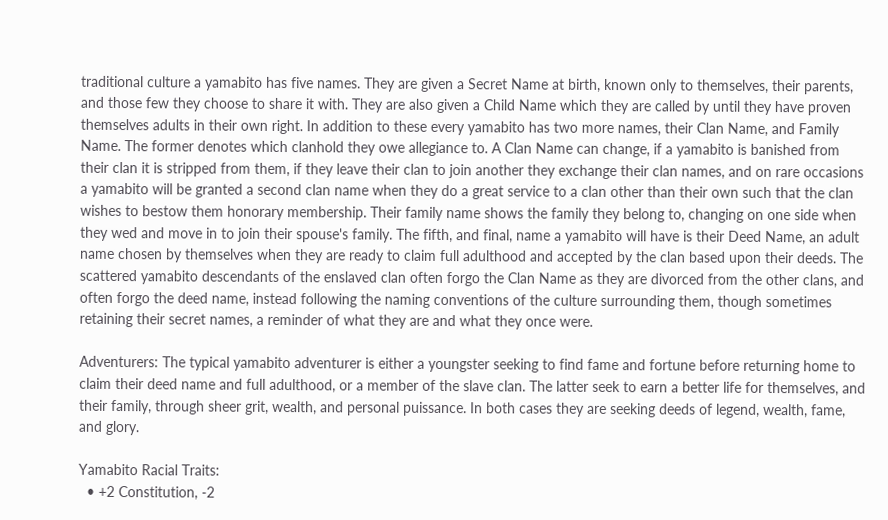traditional culture a yamabito has five names. They are given a Secret Name at birth, known only to themselves, their parents, and those few they choose to share it with. They are also given a Child Name which they are called by until they have proven themselves adults in their own right. In addition to these every yamabito has two more names, their Clan Name, and Family Name. The former denotes which clanhold they owe allegiance to. A Clan Name can change, if a yamabito is banished from their clan it is stripped from them, if they leave their clan to join another they exchange their clan names, and on rare occasions a yamabito will be granted a second clan name when they do a great service to a clan other than their own such that the clan wishes to bestow them honorary membership. Their family name shows the family they belong to, changing on one side when they wed and move in to join their spouse's family. The fifth, and final, name a yamabito will have is their Deed Name, an adult name chosen by themselves when they are ready to claim full adulthood and accepted by the clan based upon their deeds. The scattered yamabito descendants of the enslaved clan often forgo the Clan Name as they are divorced from the other clans, and often forgo the deed name, instead following the naming conventions of the culture surrounding them, though sometimes retaining their secret names, a reminder of what they are and what they once were.

Adventurers: The typical yamabito adventurer is either a youngster seeking to find fame and fortune before returning home to claim their deed name and full adulthood, or a member of the slave clan. The latter seek to earn a better life for themselves, and their family, through sheer grit, wealth, and personal puissance. In both cases they are seeking deeds of legend, wealth, fame, and glory.

Yamabito Racial Traits:
  • +2 Constitution, -2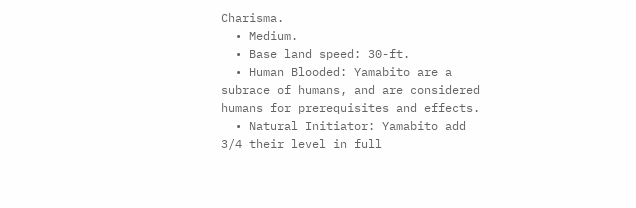Charisma.
  • Medium.
  • Base land speed: 30-ft.
  • Human Blooded: Yamabito are a subrace of humans, and are considered humans for prerequisites and effects.
  • Natural Initiator: Yamabito add 3/4 their level in full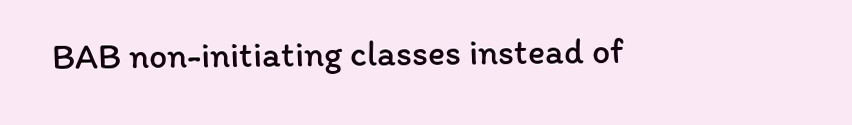BAB non-initiating classes instead of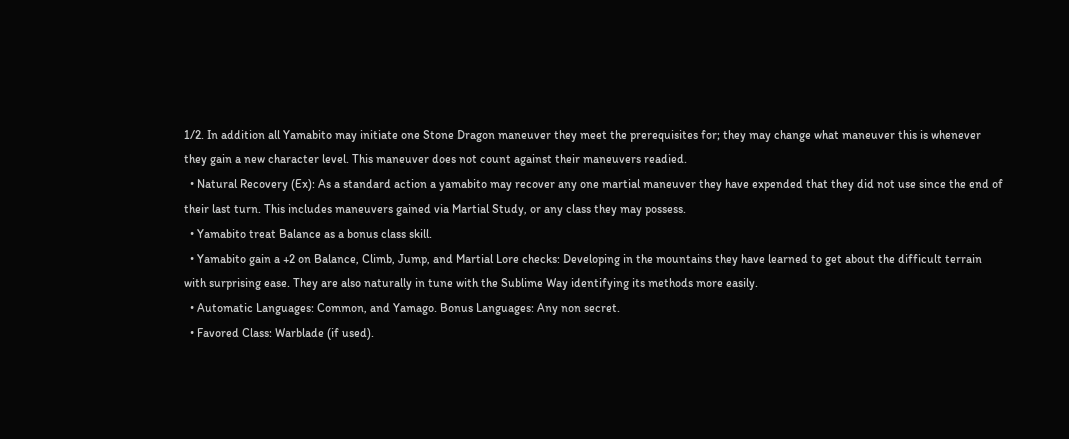1/2. In addition all Yamabito may initiate one Stone Dragon maneuver they meet the prerequisites for; they may change what maneuver this is whenever they gain a new character level. This maneuver does not count against their maneuvers readied.
  • Natural Recovery (Ex): As a standard action a yamabito may recover any one martial maneuver they have expended that they did not use since the end of their last turn. This includes maneuvers gained via Martial Study, or any class they may possess.
  • Yamabito treat Balance as a bonus class skill.
  • Yamabito gain a +2 on Balance, Climb, Jump, and Martial Lore checks: Developing in the mountains they have learned to get about the difficult terrain with surprising ease. They are also naturally in tune with the Sublime Way identifying its methods more easily.
  • Automatic Languages: Common, and Yamago. Bonus Languages: Any non secret.
  • Favored Class: Warblade (if used).